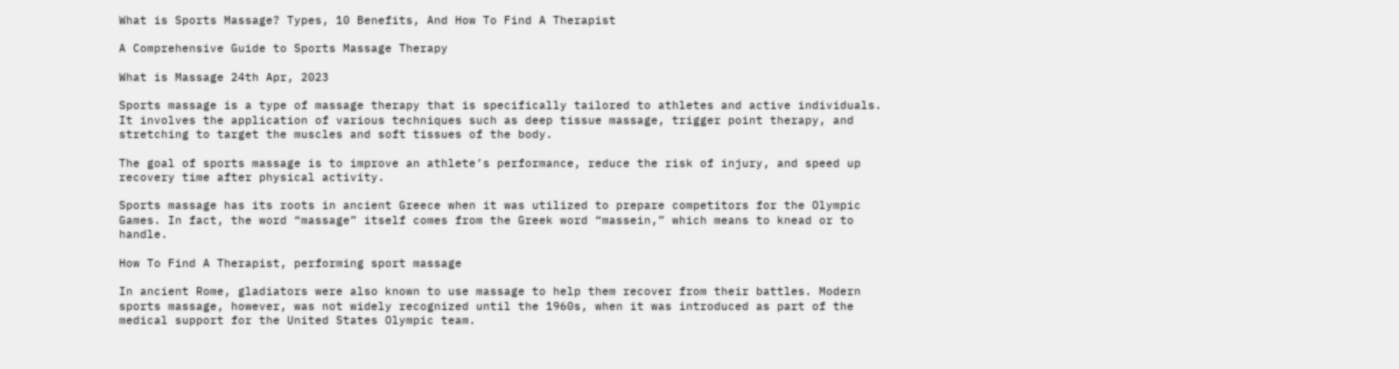What is Sports Massage? Types, 10 Benefits, And How To Find A Therapist

A Comprehensive Guide to Sports Massage Therapy

What is Massage 24th Apr, 2023

Sports massage is a type of massage therapy that is specifically tailored to athletes and active individuals. It involves the application of various techniques such as deep tissue massage, trigger point therapy, and stretching to target the muscles and soft tissues of the body.

The goal of sports massage is to improve an athlete’s performance, reduce the risk of injury, and speed up recovery time after physical activity.

Sports massage has its roots in ancient Greece when it was utilized to prepare competitors for the Olympic Games. In fact, the word “massage” itself comes from the Greek word “massein,” which means to knead or to handle.

How To Find A Therapist, performing sport massage

In ancient Rome, gladiators were also known to use massage to help them recover from their battles. Modern sports massage, however, was not widely recognized until the 1960s, when it was introduced as part of the medical support for the United States Olympic team.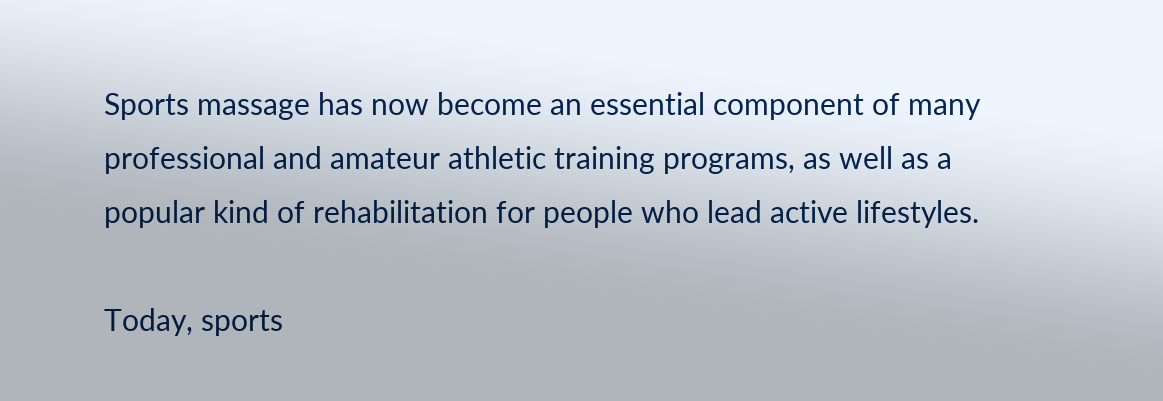Sports massage has now become an essential component of many professional and amateur athletic training programs, as well as a popular kind of rehabilitation for people who lead active lifestyles.

Today, sports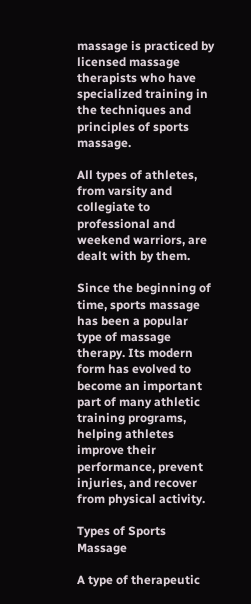massage is practiced by licensed massage therapists who have specialized training in the techniques and principles of sports massage.

All types of athletes, from varsity and collegiate to professional and weekend warriors, are dealt with by them.

Since the beginning of time, sports massage has been a popular type of massage therapy. Its modern form has evolved to become an important part of many athletic training programs, helping athletes improve their performance, prevent injuries, and recover from physical activity.

Types of Sports Massage

A type of therapeutic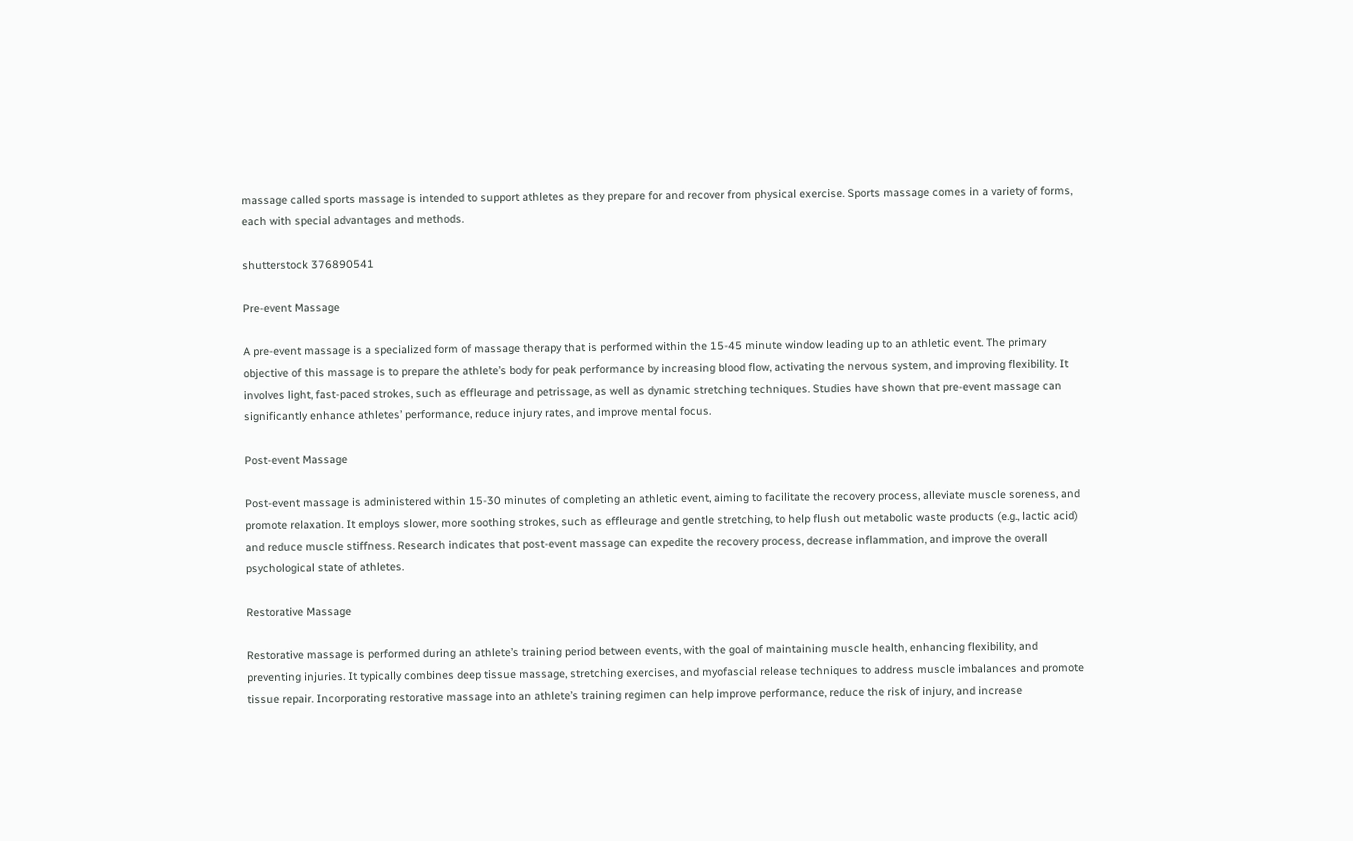massage called sports massage is intended to support athletes as they prepare for and recover from physical exercise. Sports massage comes in a variety of forms, each with special advantages and methods.

shutterstock 376890541

Pre-event Massage

A pre-event massage is a specialized form of massage therapy that is performed within the 15-45 minute window leading up to an athletic event. The primary objective of this massage is to prepare the athlete’s body for peak performance by increasing blood flow, activating the nervous system, and improving flexibility. It involves light, fast-paced strokes, such as effleurage and petrissage, as well as dynamic stretching techniques. Studies have shown that pre-event massage can significantly enhance athletes’ performance, reduce injury rates, and improve mental focus.

Post-event Massage

Post-event massage is administered within 15-30 minutes of completing an athletic event, aiming to facilitate the recovery process, alleviate muscle soreness, and promote relaxation. It employs slower, more soothing strokes, such as effleurage and gentle stretching, to help flush out metabolic waste products (e.g., lactic acid) and reduce muscle stiffness. Research indicates that post-event massage can expedite the recovery process, decrease inflammation, and improve the overall psychological state of athletes.

Restorative Massage

Restorative massage is performed during an athlete’s training period between events, with the goal of maintaining muscle health, enhancing flexibility, and preventing injuries. It typically combines deep tissue massage, stretching exercises, and myofascial release techniques to address muscle imbalances and promote tissue repair. Incorporating restorative massage into an athlete’s training regimen can help improve performance, reduce the risk of injury, and increase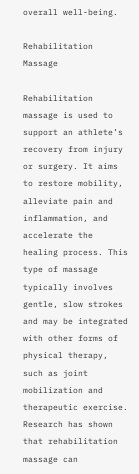overall well-being.

Rehabilitation Massage

Rehabilitation massage is used to support an athlete’s recovery from injury or surgery. It aims to restore mobility, alleviate pain and inflammation, and accelerate the healing process. This type of massage typically involves gentle, slow strokes and may be integrated with other forms of physical therapy, such as joint mobilization and therapeutic exercise. Research has shown that rehabilitation massage can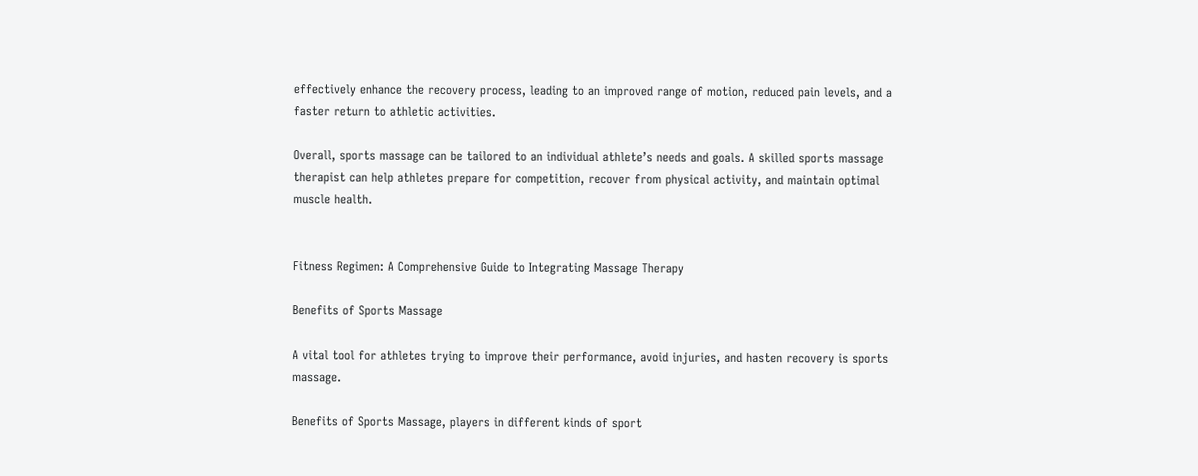effectively enhance the recovery process, leading to an improved range of motion, reduced pain levels, and a faster return to athletic activities.

Overall, sports massage can be tailored to an individual athlete’s needs and goals. A skilled sports massage therapist can help athletes prepare for competition, recover from physical activity, and maintain optimal muscle health.


Fitness Regimen: A Comprehensive Guide to Integrating Massage Therapy

Benefits of Sports Massage

A vital tool for athletes trying to improve their performance, avoid injuries, and hasten recovery is sports massage.

Benefits of Sports Massage, players in different kinds of sport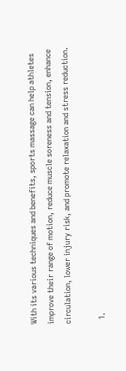With its various techniques and benefits, sports massage can help athletes improve their range of motion, reduce muscle soreness and tension, enhance circulation, lower injury risk, and promote relaxation and stress reduction.

  1.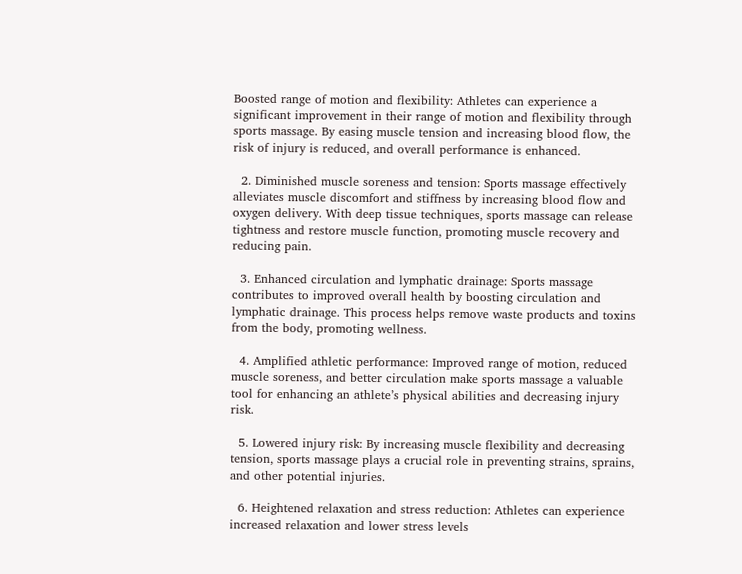Boosted range of motion and flexibility: Athletes can experience a significant improvement in their range of motion and flexibility through sports massage. By easing muscle tension and increasing blood flow, the risk of injury is reduced, and overall performance is enhanced.

  2. Diminished muscle soreness and tension: Sports massage effectively alleviates muscle discomfort and stiffness by increasing blood flow and oxygen delivery. With deep tissue techniques, sports massage can release tightness and restore muscle function, promoting muscle recovery and reducing pain.

  3. Enhanced circulation and lymphatic drainage: Sports massage contributes to improved overall health by boosting circulation and lymphatic drainage. This process helps remove waste products and toxins from the body, promoting wellness.

  4. Amplified athletic performance: Improved range of motion, reduced muscle soreness, and better circulation make sports massage a valuable tool for enhancing an athlete’s physical abilities and decreasing injury risk.

  5. Lowered injury risk: By increasing muscle flexibility and decreasing tension, sports massage plays a crucial role in preventing strains, sprains, and other potential injuries.

  6. Heightened relaxation and stress reduction: Athletes can experience increased relaxation and lower stress levels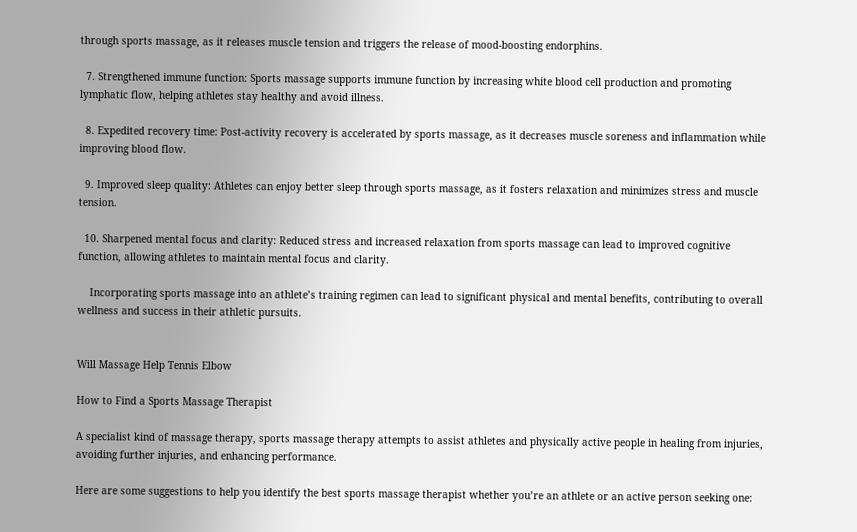through sports massage, as it releases muscle tension and triggers the release of mood-boosting endorphins.

  7. Strengthened immune function: Sports massage supports immune function by increasing white blood cell production and promoting lymphatic flow, helping athletes stay healthy and avoid illness.

  8. Expedited recovery time: Post-activity recovery is accelerated by sports massage, as it decreases muscle soreness and inflammation while improving blood flow.

  9. Improved sleep quality: Athletes can enjoy better sleep through sports massage, as it fosters relaxation and minimizes stress and muscle tension.

  10. Sharpened mental focus and clarity: Reduced stress and increased relaxation from sports massage can lead to improved cognitive function, allowing athletes to maintain mental focus and clarity.

    Incorporating sports massage into an athlete’s training regimen can lead to significant physical and mental benefits, contributing to overall wellness and success in their athletic pursuits.


Will Massage Help Tennis Elbow

How to Find a Sports Massage Therapist

A specialist kind of massage therapy, sports massage therapy attempts to assist athletes and physically active people in healing from injuries, avoiding further injuries, and enhancing performance.

Here are some suggestions to help you identify the best sports massage therapist whether you’re an athlete or an active person seeking one: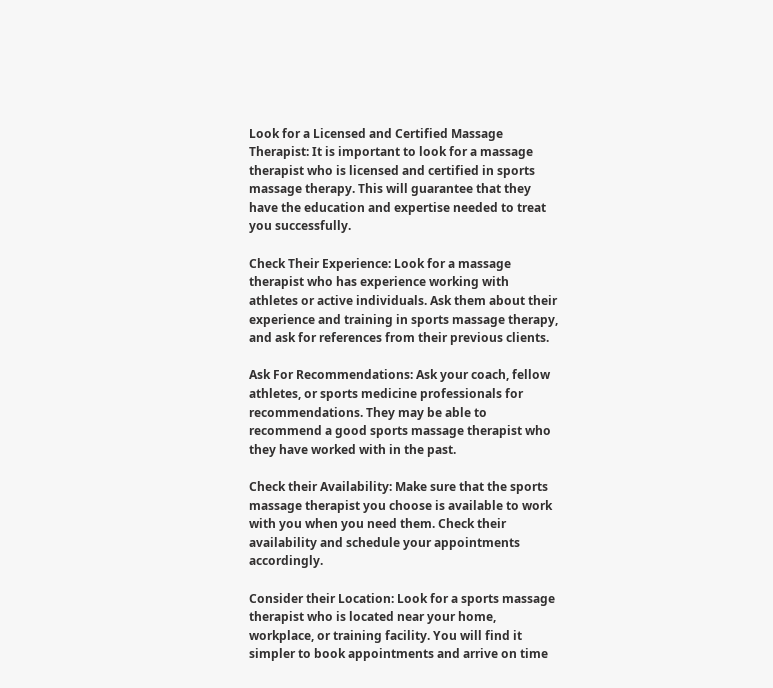Look for a Licensed and Certified Massage Therapist: It is important to look for a massage therapist who is licensed and certified in sports massage therapy. This will guarantee that they have the education and expertise needed to treat you successfully.

Check Their Experience: Look for a massage therapist who has experience working with athletes or active individuals. Ask them about their experience and training in sports massage therapy, and ask for references from their previous clients.

Ask For Recommendations: Ask your coach, fellow athletes, or sports medicine professionals for recommendations. They may be able to recommend a good sports massage therapist who they have worked with in the past.

Check their Availability: Make sure that the sports massage therapist you choose is available to work with you when you need them. Check their availability and schedule your appointments accordingly.

Consider their Location: Look for a sports massage therapist who is located near your home, workplace, or training facility. You will find it simpler to book appointments and arrive on time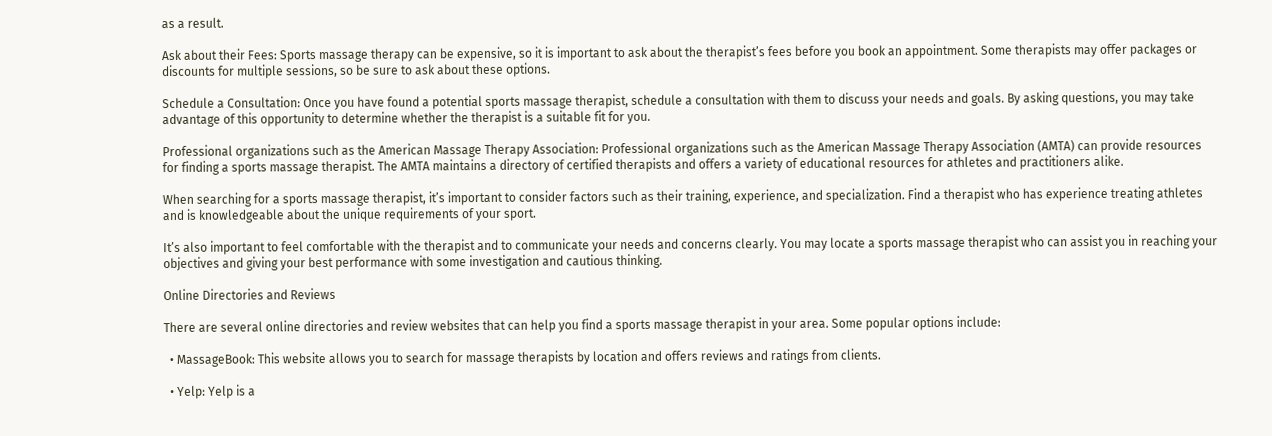as a result.

Ask about their Fees: Sports massage therapy can be expensive, so it is important to ask about the therapist’s fees before you book an appointment. Some therapists may offer packages or discounts for multiple sessions, so be sure to ask about these options.

Schedule a Consultation: Once you have found a potential sports massage therapist, schedule a consultation with them to discuss your needs and goals. By asking questions, you may take advantage of this opportunity to determine whether the therapist is a suitable fit for you.

Professional organizations such as the American Massage Therapy Association: Professional organizations such as the American Massage Therapy Association (AMTA) can provide resources for finding a sports massage therapist. The AMTA maintains a directory of certified therapists and offers a variety of educational resources for athletes and practitioners alike.

When searching for a sports massage therapist, it’s important to consider factors such as their training, experience, and specialization. Find a therapist who has experience treating athletes and is knowledgeable about the unique requirements of your sport.

It’s also important to feel comfortable with the therapist and to communicate your needs and concerns clearly. You may locate a sports massage therapist who can assist you in reaching your objectives and giving your best performance with some investigation and cautious thinking.

Online Directories and Reviews

There are several online directories and review websites that can help you find a sports massage therapist in your area. Some popular options include:

  • MassageBook: This website allows you to search for massage therapists by location and offers reviews and ratings from clients.

  • Yelp: Yelp is a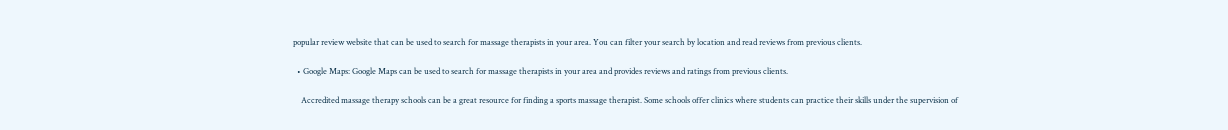popular review website that can be used to search for massage therapists in your area. You can filter your search by location and read reviews from previous clients.

  • Google Maps: Google Maps can be used to search for massage therapists in your area and provides reviews and ratings from previous clients.

    Accredited massage therapy schools can be a great resource for finding a sports massage therapist. Some schools offer clinics where students can practice their skills under the supervision of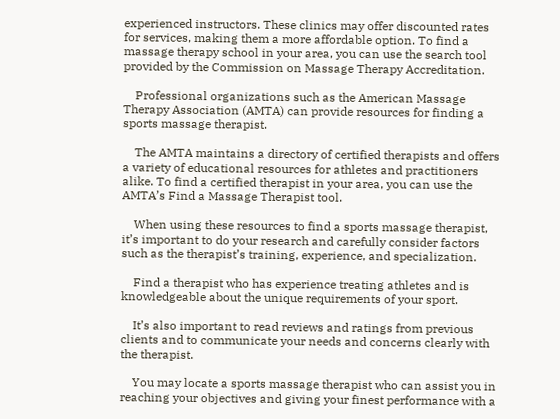experienced instructors. These clinics may offer discounted rates for services, making them a more affordable option. To find a massage therapy school in your area, you can use the search tool provided by the Commission on Massage Therapy Accreditation.

    Professional organizations such as the American Massage Therapy Association (AMTA) can provide resources for finding a sports massage therapist.

    The AMTA maintains a directory of certified therapists and offers a variety of educational resources for athletes and practitioners alike. To find a certified therapist in your area, you can use the AMTA’s Find a Massage Therapist tool.

    When using these resources to find a sports massage therapist, it’s important to do your research and carefully consider factors such as the therapist’s training, experience, and specialization.

    Find a therapist who has experience treating athletes and is knowledgeable about the unique requirements of your sport.

    It’s also important to read reviews and ratings from previous clients and to communicate your needs and concerns clearly with the therapist.

    You may locate a sports massage therapist who can assist you in reaching your objectives and giving your finest performance with a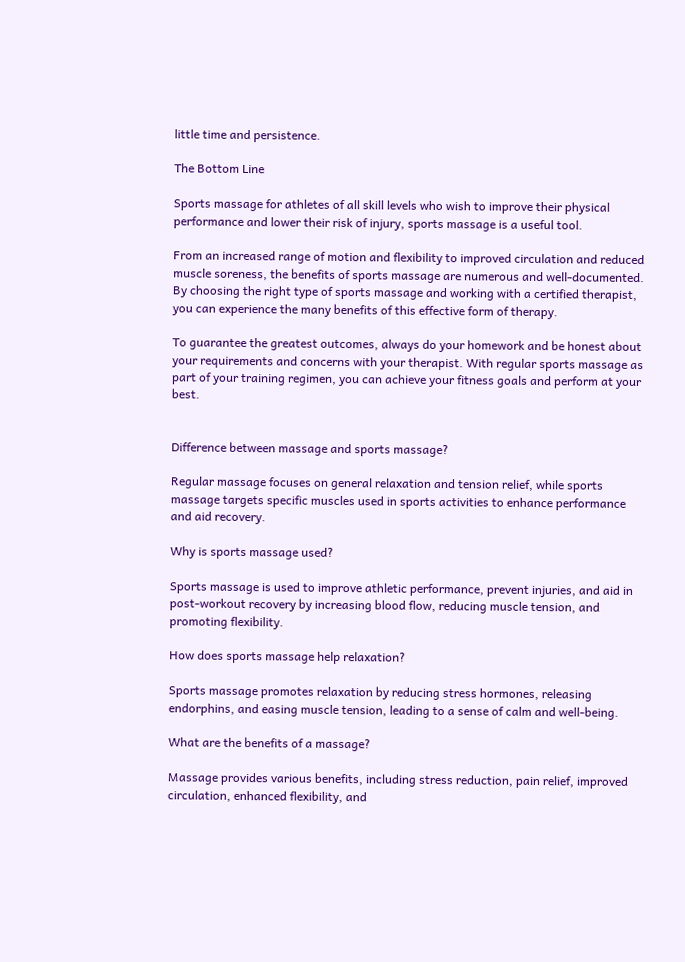little time and persistence.

The Bottom Line

Sports massage for athletes of all skill levels who wish to improve their physical performance and lower their risk of injury, sports massage is a useful tool.

From an increased range of motion and flexibility to improved circulation and reduced muscle soreness, the benefits of sports massage are numerous and well-documented. By choosing the right type of sports massage and working with a certified therapist, you can experience the many benefits of this effective form of therapy.

To guarantee the greatest outcomes, always do your homework and be honest about your requirements and concerns with your therapist. With regular sports massage as part of your training regimen, you can achieve your fitness goals and perform at your best.


Difference between massage and sports massage?

Regular massage focuses on general relaxation and tension relief, while sports massage targets specific muscles used in sports activities to enhance performance and aid recovery.

Why is sports massage used?

Sports massage is used to improve athletic performance, prevent injuries, and aid in post-workout recovery by increasing blood flow, reducing muscle tension, and promoting flexibility.

How does sports massage help relaxation?

Sports massage promotes relaxation by reducing stress hormones, releasing endorphins, and easing muscle tension, leading to a sense of calm and well-being.

What are the benefits of a massage?

Massage provides various benefits, including stress reduction, pain relief, improved circulation, enhanced flexibility, and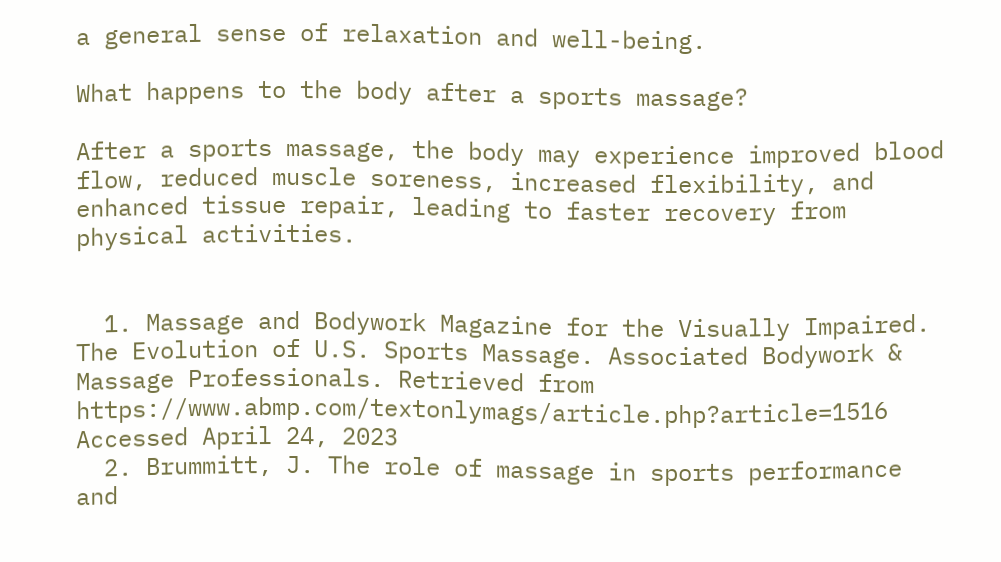a general sense of relaxation and well-being.

What happens to the body after a sports massage?

After a sports massage, the body may experience improved blood flow, reduced muscle soreness, increased flexibility, and enhanced tissue repair, leading to faster recovery from physical activities.


  1. Massage and Bodywork Magazine for the Visually Impaired. The Evolution of U.S. Sports Massage. Associated Bodywork & Massage Professionals. Retrieved from https://www.abmp.com/textonlymags/article.php?article=1516 Accessed April 24, 2023
  2. Brummitt, J. The role of massage in sports performance and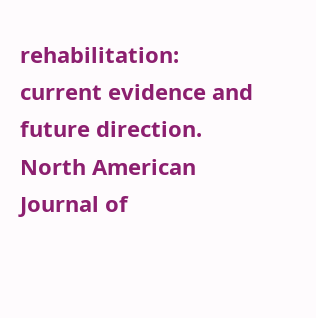rehabilitation: current evidence and future direction. North American Journal of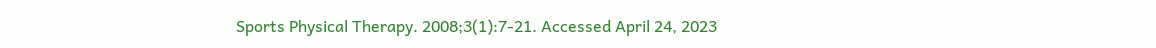Sports Physical Therapy. 2008;3(1):7-21. Accessed April 24, 2023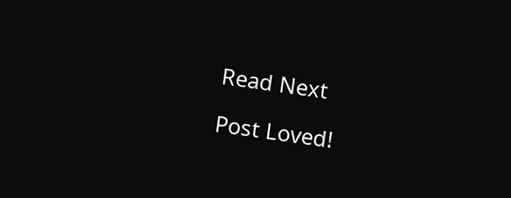Read Next

Post Loved!